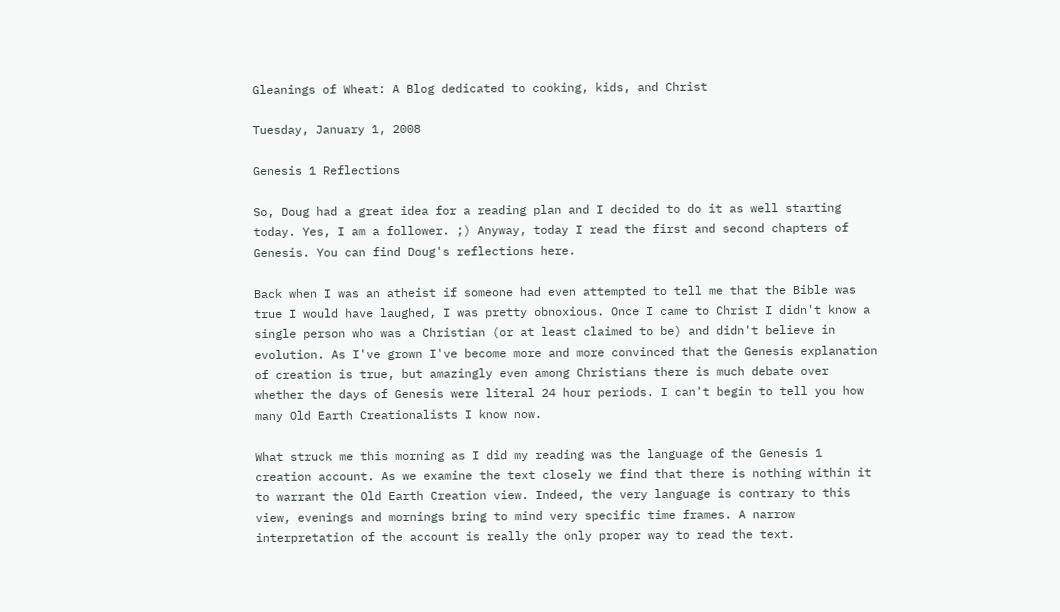Gleanings of Wheat: A Blog dedicated to cooking, kids, and Christ

Tuesday, January 1, 2008

Genesis 1 Reflections

So, Doug had a great idea for a reading plan and I decided to do it as well starting today. Yes, I am a follower. ;) Anyway, today I read the first and second chapters of Genesis. You can find Doug's reflections here.

Back when I was an atheist if someone had even attempted to tell me that the Bible was true I would have laughed, I was pretty obnoxious. Once I came to Christ I didn't know a single person who was a Christian (or at least claimed to be) and didn't believe in evolution. As I've grown I've become more and more convinced that the Genesis explanation of creation is true, but amazingly even among Christians there is much debate over whether the days of Genesis were literal 24 hour periods. I can't begin to tell you how many Old Earth Creationalists I know now.

What struck me this morning as I did my reading was the language of the Genesis 1 creation account. As we examine the text closely we find that there is nothing within it to warrant the Old Earth Creation view. Indeed, the very language is contrary to this view, evenings and mornings bring to mind very specific time frames. A narrow interpretation of the account is really the only proper way to read the text.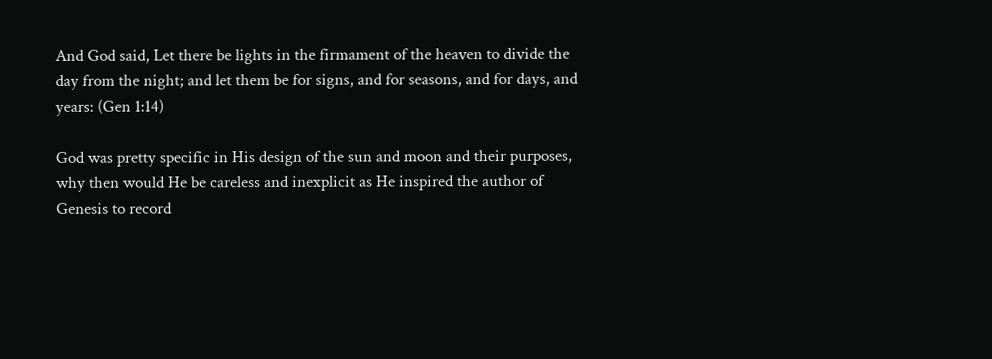And God said, Let there be lights in the firmament of the heaven to divide the day from the night; and let them be for signs, and for seasons, and for days, and years: (Gen 1:14)

God was pretty specific in His design of the sun and moon and their purposes, why then would He be careless and inexplicit as He inspired the author of Genesis to record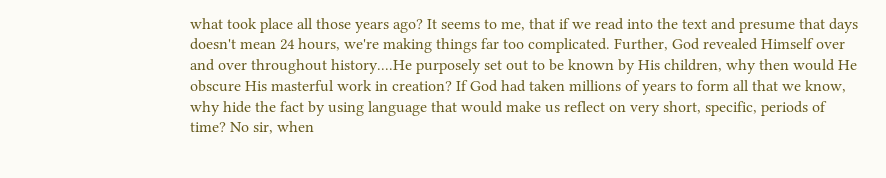what took place all those years ago? It seems to me, that if we read into the text and presume that days doesn't mean 24 hours, we're making things far too complicated. Further, God revealed Himself over and over throughout history....He purposely set out to be known by His children, why then would He obscure His masterful work in creation? If God had taken millions of years to form all that we know, why hide the fact by using language that would make us reflect on very short, specific, periods of time? No sir, when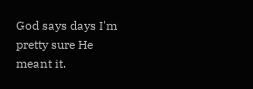God says days I'm pretty sure He meant it.